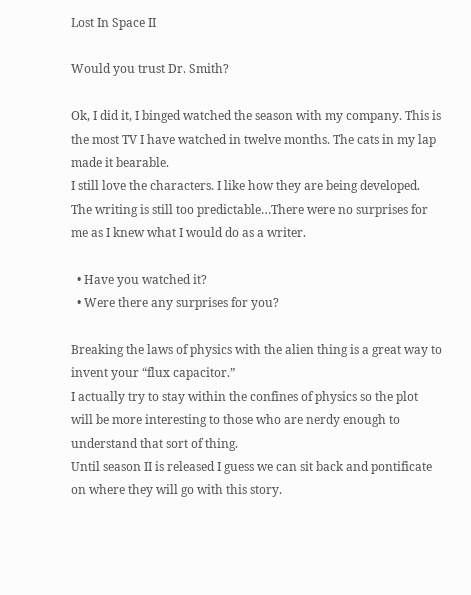Lost In Space II

Would you trust Dr. Smith?

Ok, I did it, I binged watched the season with my company. This is the most TV I have watched in twelve months. The cats in my lap made it bearable.
I still love the characters. I like how they are being developed.
The writing is still too predictable…There were no surprises for me as I knew what I would do as a writer.

  • Have you watched it?
  • Were there any surprises for you?

Breaking the laws of physics with the alien thing is a great way to invent your “flux capacitor.”
I actually try to stay within the confines of physics so the plot will be more interesting to those who are nerdy enough to understand that sort of thing.
Until season II is released I guess we can sit back and pontificate on where they will go with this story.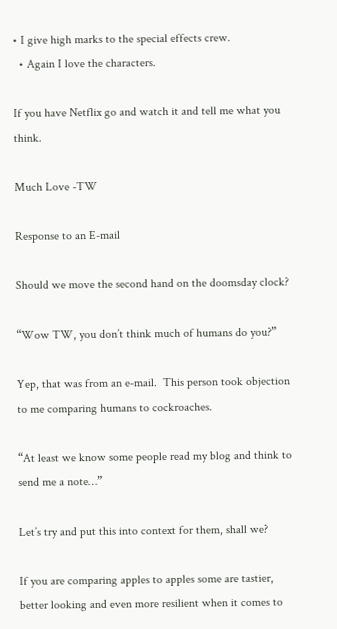• I give high marks to the special effects crew.
  • Again I love the characters.

If you have Netflix go and watch it and tell me what you think.

Much Love -TW

Response to an E-mail

Should we move the second hand on the doomsday clock?

“Wow TW, you don’t think much of humans do you?”

Yep, that was from an e-mail.  This person took objection to me comparing humans to cockroaches.

“At least we know some people read my blog and think to send me a note…”

Let’s try and put this into context for them, shall we?

If you are comparing apples to apples some are tastier, better looking and even more resilient when it comes to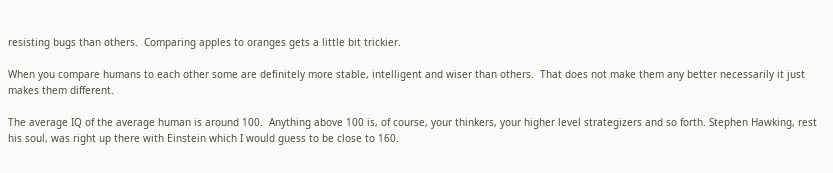resisting bugs than others.  Comparing apples to oranges gets a little bit trickier.

When you compare humans to each other some are definitely more stable, intelligent and wiser than others.  That does not make them any better necessarily it just makes them different.

The average IQ of the average human is around 100.  Anything above 100 is, of course, your thinkers, your higher level strategizers and so forth. Stephen Hawking, rest his soul, was right up there with Einstein which I would guess to be close to 160.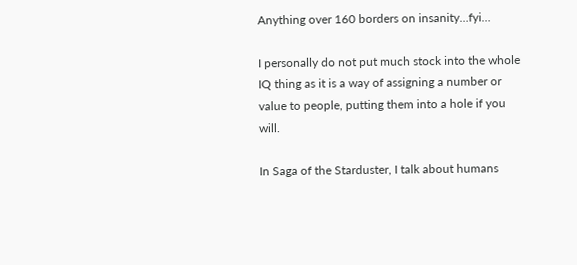Anything over 160 borders on insanity…fyi…

I personally do not put much stock into the whole IQ thing as it is a way of assigning a number or value to people, putting them into a hole if you will.

In Saga of the Starduster, I talk about humans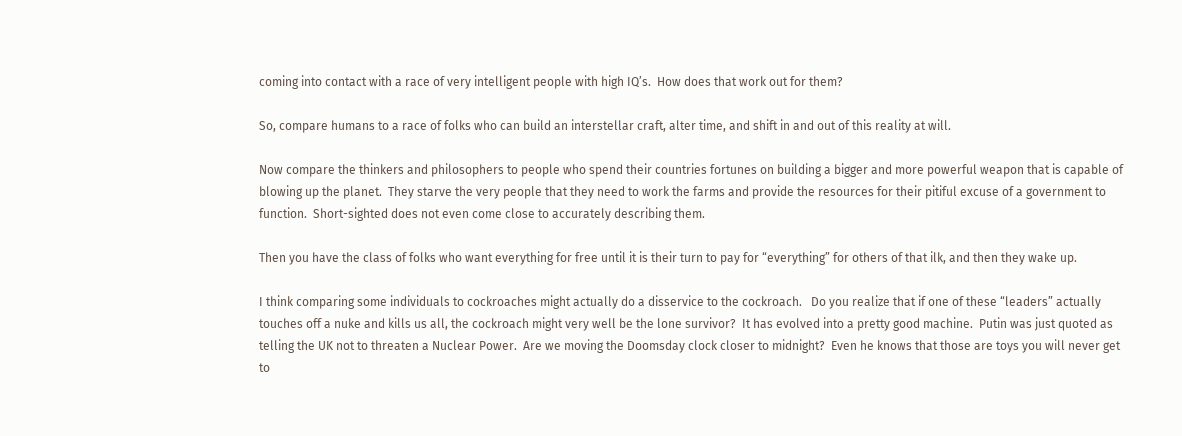coming into contact with a race of very intelligent people with high IQ’s.  How does that work out for them?

So, compare humans to a race of folks who can build an interstellar craft, alter time, and shift in and out of this reality at will.

Now compare the thinkers and philosophers to people who spend their countries fortunes on building a bigger and more powerful weapon that is capable of blowing up the planet.  They starve the very people that they need to work the farms and provide the resources for their pitiful excuse of a government to function.  Short-sighted does not even come close to accurately describing them.

Then you have the class of folks who want everything for free until it is their turn to pay for “everything” for others of that ilk, and then they wake up.

I think comparing some individuals to cockroaches might actually do a disservice to the cockroach.   Do you realize that if one of these “leaders” actually touches off a nuke and kills us all, the cockroach might very well be the lone survivor?  It has evolved into a pretty good machine.  Putin was just quoted as telling the UK not to threaten a Nuclear Power.  Are we moving the Doomsday clock closer to midnight?  Even he knows that those are toys you will never get to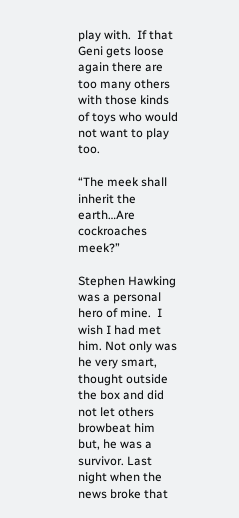play with.  If that Geni gets loose again there are too many others with those kinds of toys who would not want to play too.

“The meek shall inherit the earth…Are cockroaches meek?”

Stephen Hawking was a personal hero of mine.  I wish I had met him. Not only was he very smart, thought outside the box and did not let others browbeat him but, he was a survivor. Last night when the news broke that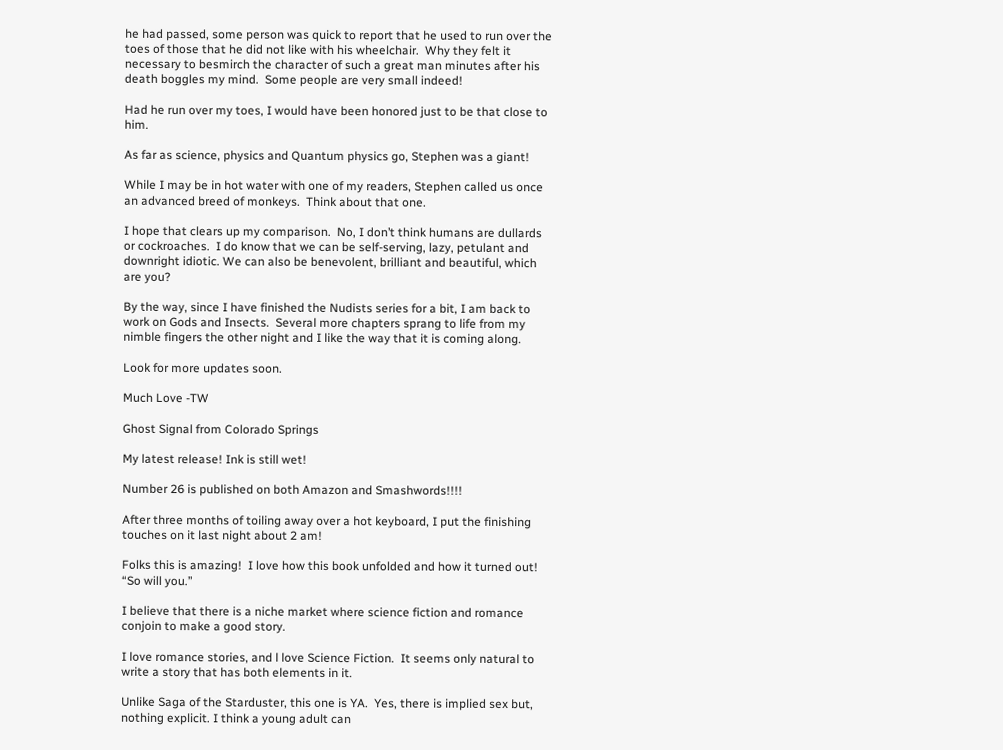he had passed, some person was quick to report that he used to run over the toes of those that he did not like with his wheelchair.  Why they felt it necessary to besmirch the character of such a great man minutes after his death boggles my mind.  Some people are very small indeed!

Had he run over my toes, I would have been honored just to be that close to him.

As far as science, physics and Quantum physics go, Stephen was a giant!

While I may be in hot water with one of my readers, Stephen called us once an advanced breed of monkeys.  Think about that one.

I hope that clears up my comparison.  No, I don’t think humans are dullards or cockroaches.  I do know that we can be self-serving, lazy, petulant and downright idiotic. We can also be benevolent, brilliant and beautiful, which are you?

By the way, since I have finished the Nudists series for a bit, I am back to work on Gods and Insects.  Several more chapters sprang to life from my nimble fingers the other night and I like the way that it is coming along.

Look for more updates soon.

Much Love -TW

Ghost Signal from Colorado Springs

My latest release! Ink is still wet!

Number 26 is published on both Amazon and Smashwords!!!!

After three months of toiling away over a hot keyboard, I put the finishing touches on it last night about 2 am!

Folks this is amazing!  I love how this book unfolded and how it turned out! “So will you.”

I believe that there is a niche market where science fiction and romance conjoin to make a good story.

I love romance stories, and l love Science Fiction.  It seems only natural to write a story that has both elements in it.

Unlike Saga of the Starduster, this one is YA.  Yes, there is implied sex but, nothing explicit. I think a young adult can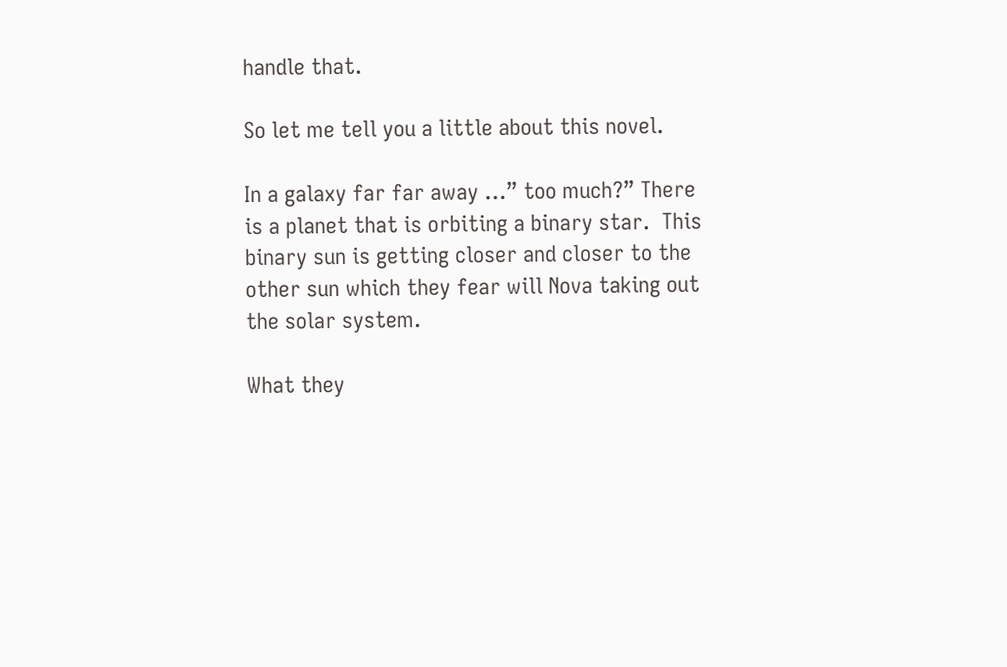handle that.

So let me tell you a little about this novel.

In a galaxy far far away …” too much?” There is a planet that is orbiting a binary star.  This binary sun is getting closer and closer to the other sun which they fear will Nova taking out the solar system.

What they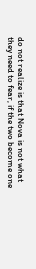do not realize is that Nova is not what they need to fear, if the two become one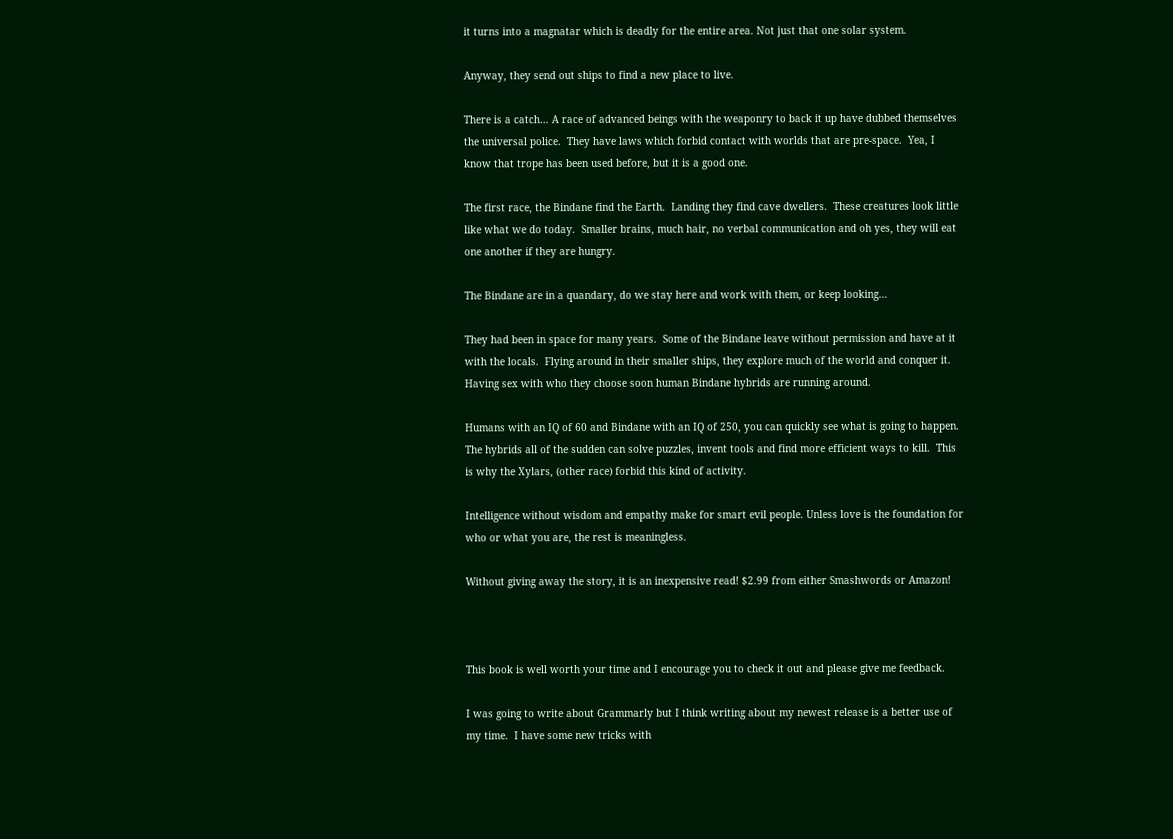it turns into a magnatar which is deadly for the entire area. Not just that one solar system.

Anyway, they send out ships to find a new place to live.

There is a catch… A race of advanced beings with the weaponry to back it up have dubbed themselves the universal police.  They have laws which forbid contact with worlds that are pre-space.  Yea, I know that trope has been used before, but it is a good one.

The first race, the Bindane find the Earth.  Landing they find cave dwellers.  These creatures look little like what we do today.  Smaller brains, much hair, no verbal communication and oh yes, they will eat one another if they are hungry.

The Bindane are in a quandary, do we stay here and work with them, or keep looking…

They had been in space for many years.  Some of the Bindane leave without permission and have at it with the locals.  Flying around in their smaller ships, they explore much of the world and conquer it.  Having sex with who they choose soon human Bindane hybrids are running around.

Humans with an IQ of 60 and Bindane with an IQ of 250, you can quickly see what is going to happen.  The hybrids all of the sudden can solve puzzles, invent tools and find more efficient ways to kill.  This is why the Xylars, (other race) forbid this kind of activity.

Intelligence without wisdom and empathy make for smart evil people. Unless love is the foundation for who or what you are, the rest is meaningless.

Without giving away the story, it is an inexpensive read! $2.99 from either Smashwords or Amazon!



This book is well worth your time and I encourage you to check it out and please give me feedback.

I was going to write about Grammarly but I think writing about my newest release is a better use of my time.  I have some new tricks with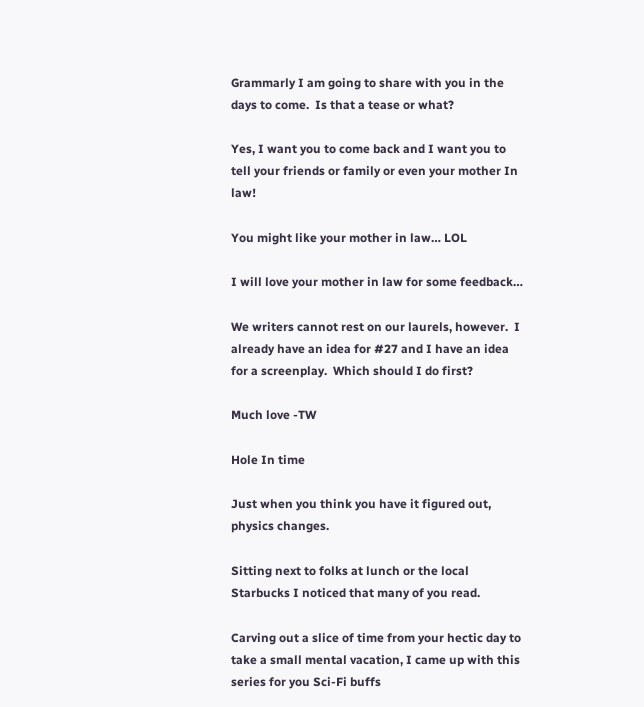Grammarly I am going to share with you in the days to come.  Is that a tease or what?

Yes, I want you to come back and I want you to tell your friends or family or even your mother In law!

You might like your mother in law… LOL

I will love your mother in law for some feedback…

We writers cannot rest on our laurels, however.  I already have an idea for #27 and I have an idea for a screenplay.  Which should I do first?

Much love -TW

Hole In time

Just when you think you have it figured out, physics changes.

Sitting next to folks at lunch or the local Starbucks I noticed that many of you read.

Carving out a slice of time from your hectic day to take a small mental vacation, I came up with this series for you Sci-Fi buffs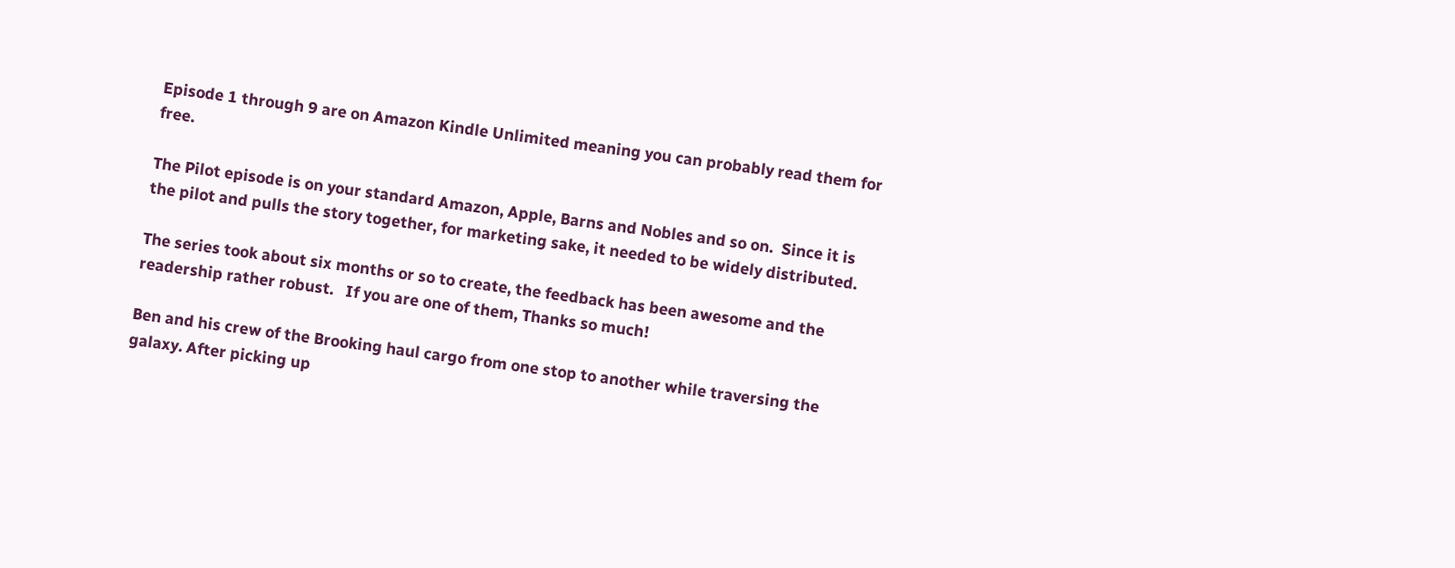Episode 1 through 9 are on Amazon Kindle Unlimited meaning you can probably read them for free.

The Pilot episode is on your standard Amazon, Apple, Barns and Nobles and so on.  Since it is the pilot and pulls the story together, for marketing sake, it needed to be widely distributed.

The series took about six months or so to create, the feedback has been awesome and the readership rather robust.   If you are one of them, Thanks so much!

Ben and his crew of the Brooking haul cargo from one stop to another while traversing the galaxy. After picking up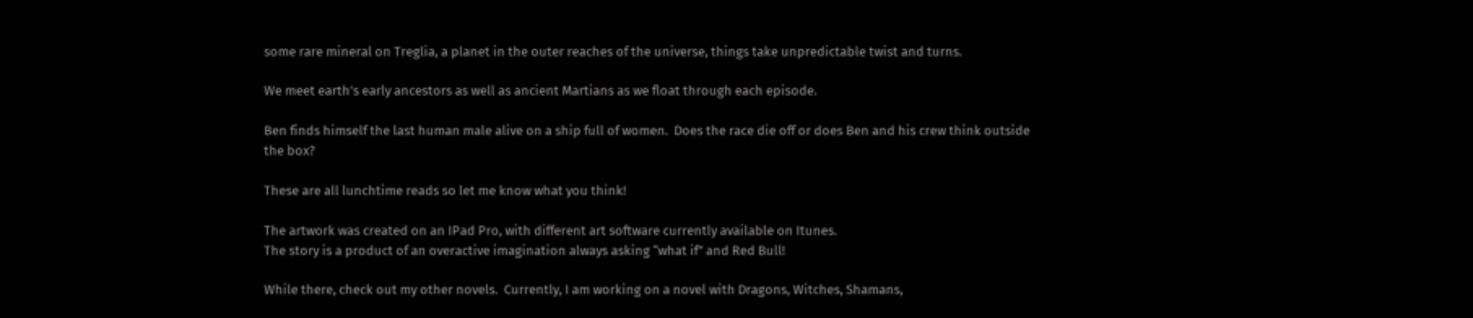some rare mineral on Treglia, a planet in the outer reaches of the universe, things take unpredictable twist and turns.

We meet earth’s early ancestors as well as ancient Martians as we float through each episode.

Ben finds himself the last human male alive on a ship full of women.  Does the race die off or does Ben and his crew think outside the box?

These are all lunchtime reads so let me know what you think!

The artwork was created on an IPad Pro, with different art software currently available on Itunes.
The story is a product of an overactive imagination always asking “what if” and Red Bull!

While there, check out my other novels.  Currently, I am working on a novel with Dragons, Witches, Shamans,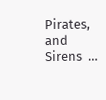Pirates, and Sirens  …